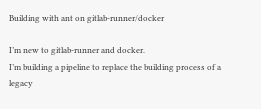Building with ant on gitlab-runner/docker

I’m new to gitlab-runner and docker.
I’m building a pipeline to replace the building process of a legacy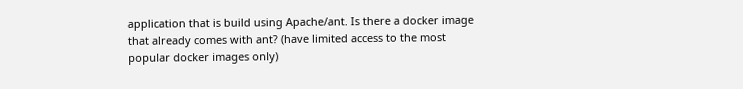application that is build using Apache/ant. Is there a docker image that already comes with ant? (have limited access to the most popular docker images only)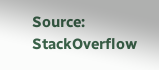Source: StackOverflow